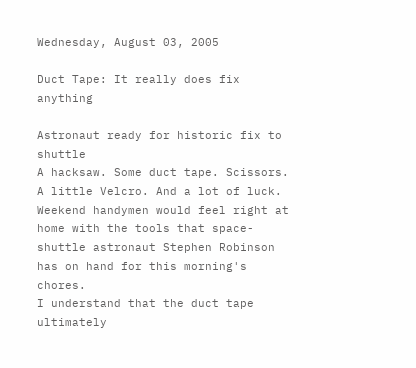Wednesday, August 03, 2005

Duct Tape: It really does fix anything

Astronaut ready for historic fix to shuttle
A hacksaw. Some duct tape. Scissors. A little Velcro. And a lot of luck. Weekend handymen would feel right at home with the tools that space-shuttle astronaut Stephen Robinson has on hand for this morning's chores.
I understand that the duct tape ultimately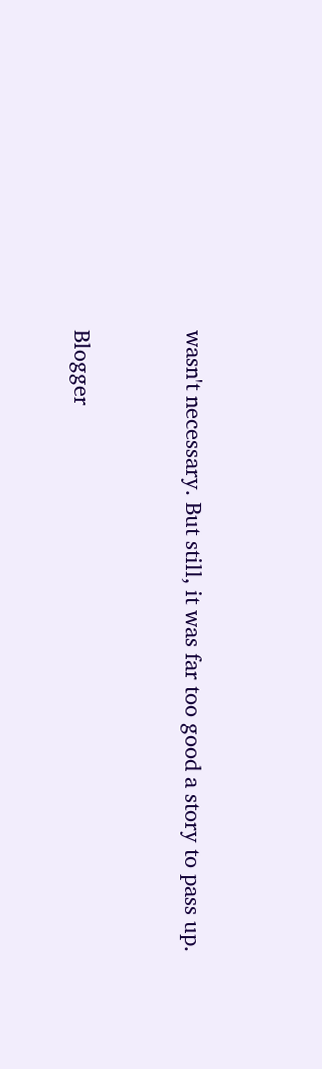wasn't necessary. But still, it was far too good a story to pass up.


Blogger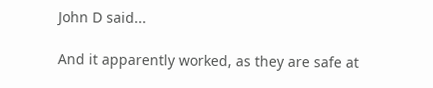John D said...

And it apparently worked, as they are safe at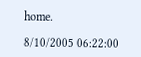home.

8/10/2005 06:22:00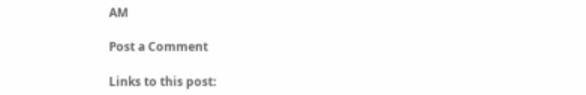AM

Post a Comment

Links to this post: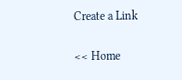Create a Link

<< Home